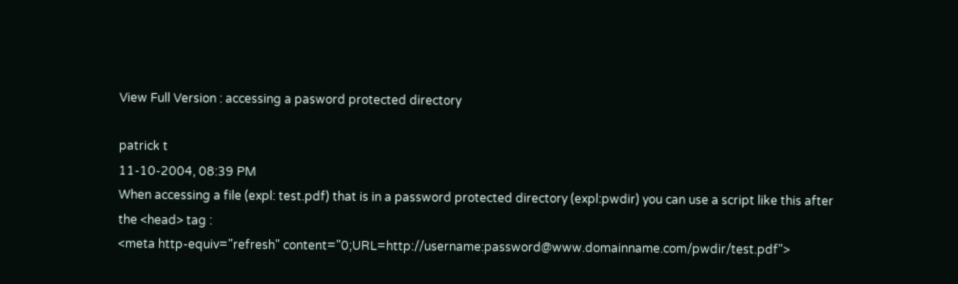View Full Version : accessing a pasword protected directory

patrick t
11-10-2004, 08:39 PM
When accessing a file (expl: test.pdf) that is in a password protected directory (expl:pwdir) you can use a script like this after the <head> tag :
<meta http-equiv="refresh" content="0;URL=http://username:password@www.domainname.com/pwdir/test.pdf">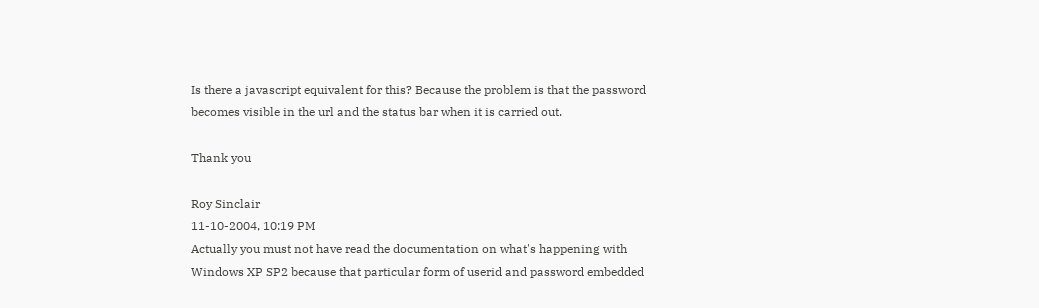Is there a javascript equivalent for this? Because the problem is that the password becomes visible in the url and the status bar when it is carried out.

Thank you

Roy Sinclair
11-10-2004, 10:19 PM
Actually you must not have read the documentation on what's happening with Windows XP SP2 because that particular form of userid and password embedded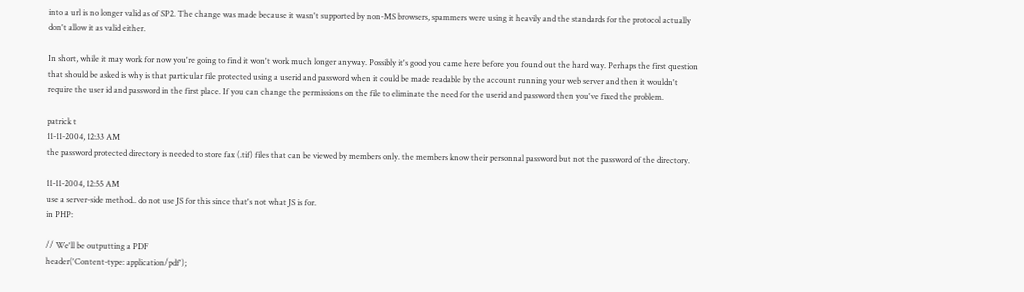into a url is no longer valid as of SP2. The change was made because it wasn't supported by non-MS browsers, spammers were using it heavily and the standards for the protocol actually don't allow it as valid either.

In short, while it may work for now you're going to find it won't work much longer anyway. Possibly it's good you came here before you found out the hard way. Perhaps the first question that should be asked is why is that particular file protected using a userid and password when it could be made readable by the account running your web server and then it wouldn't require the user id and password in the first place. If you can change the permissions on the file to eliminate the need for the userid and password then you've fixed the problem.

patrick t
11-11-2004, 12:33 AM
the password protected directory is needed to store fax (.tif) files that can be viewed by members only. the members know their personnal password but not the password of the directory.

11-11-2004, 12:55 AM
use a server-side method.. do not use JS for this since that's not what JS is for.
in PHP:

// We'll be outputting a PDF
header('Content-type: application/pdf');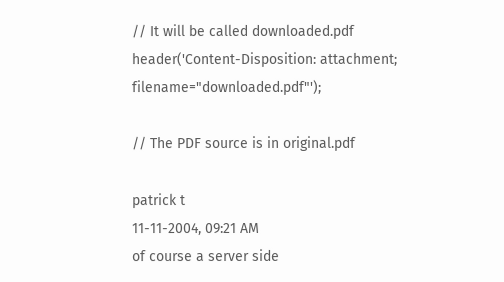// It will be called downloaded.pdf
header('Content-Disposition: attachment; filename="downloaded.pdf"');

// The PDF source is in original.pdf

patrick t
11-11-2004, 09:21 AM
of course a server side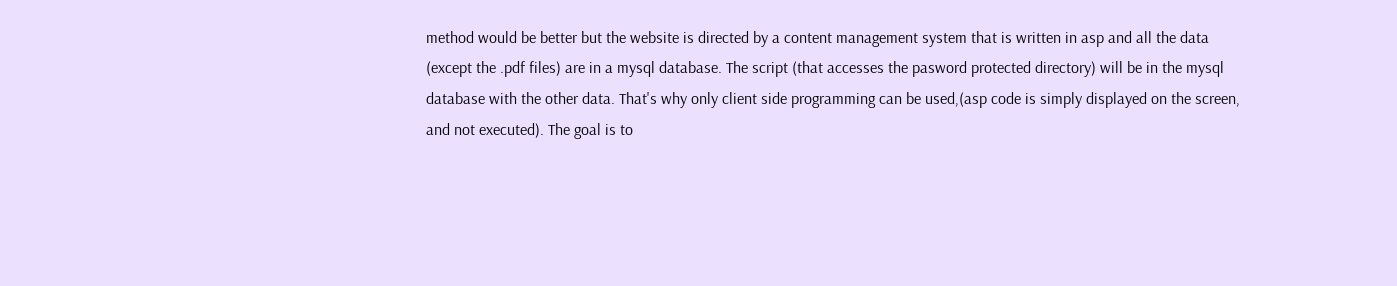method would be better but the website is directed by a content management system that is written in asp and all the data (except the .pdf files) are in a mysql database. The script (that accesses the pasword protected directory) will be in the mysql database with the other data. That's why only client side programming can be used,(asp code is simply displayed on the screen, and not executed). The goal is to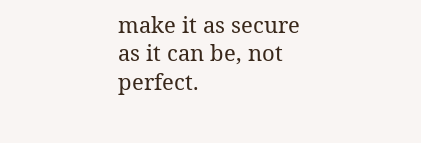make it as secure as it can be, not perfect.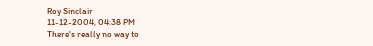Roy Sinclair
11-12-2004, 04:38 PM
There's really no way to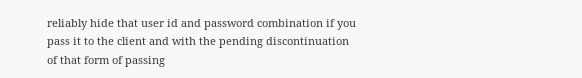reliably hide that user id and password combination if you pass it to the client and with the pending discontinuation of that form of passing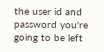the user id and password you're going to be left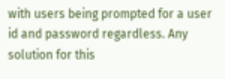with users being prompted for a user id and password regardless. Any solution for this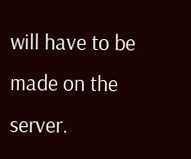will have to be made on the server.